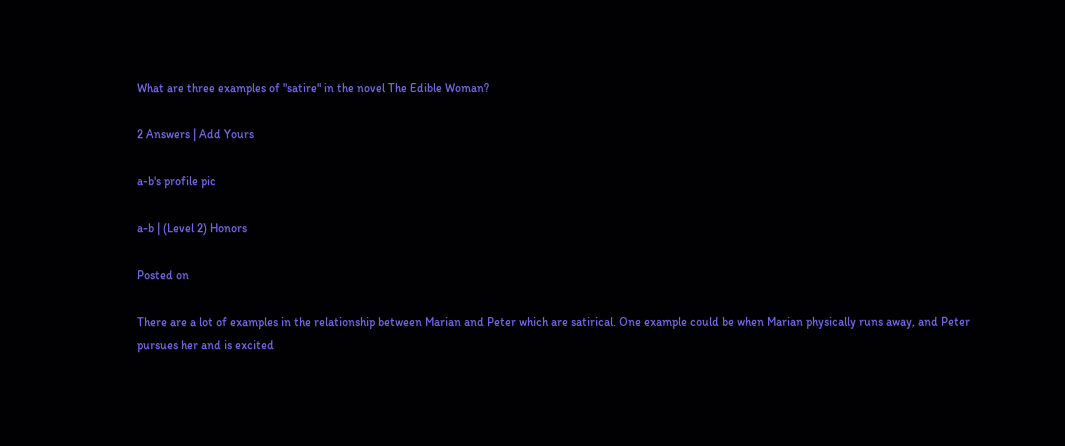What are three examples of "satire" in the novel The Edible Woman?

2 Answers | Add Yours

a-b's profile pic

a-b | (Level 2) Honors

Posted on

There are a lot of examples in the relationship between Marian and Peter which are satirical. One example could be when Marian physically runs away, and Peter pursues her and is excited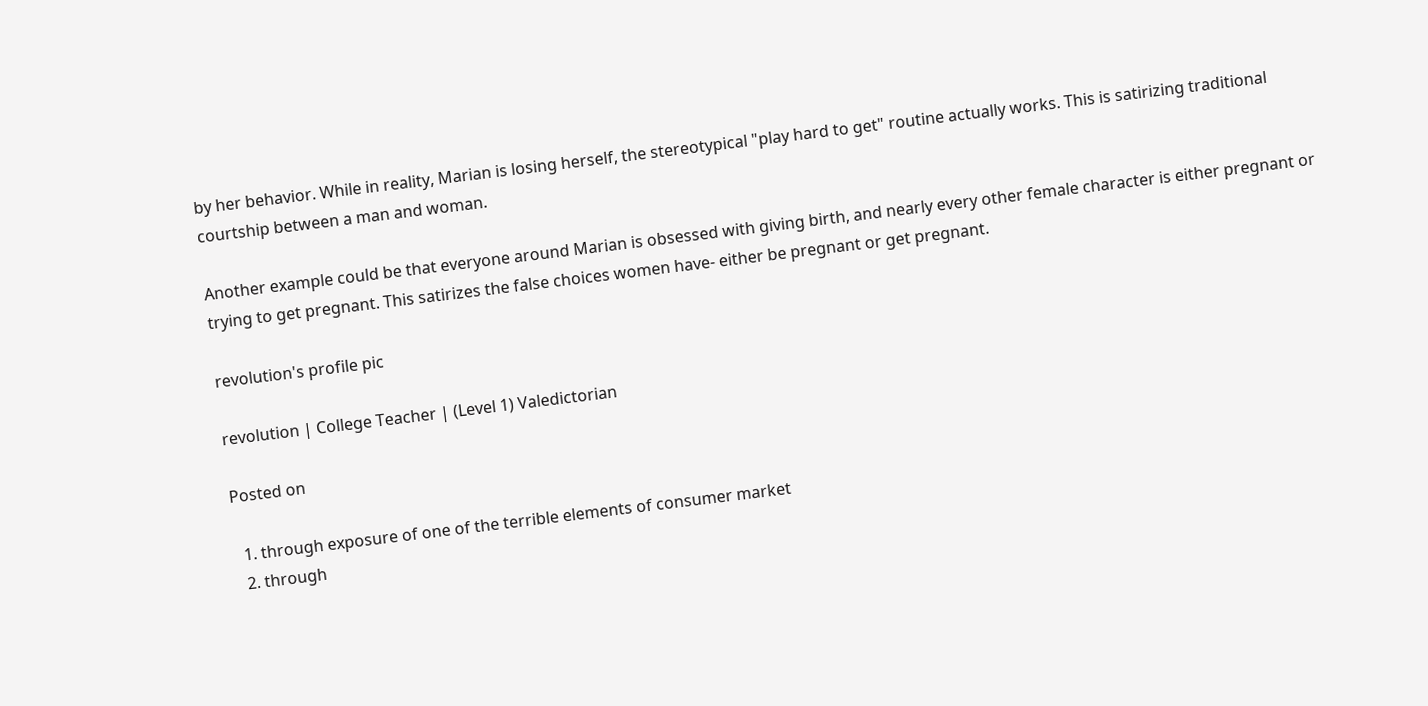by her behavior. While in reality, Marian is losing herself, the stereotypical "play hard to get" routine actually works. This is satirizing traditional courtship between a man and woman.

Another example could be that everyone around Marian is obsessed with giving birth, and nearly every other female character is either pregnant or trying to get pregnant. This satirizes the false choices women have- either be pregnant or get pregnant.

revolution's profile pic

revolution | College Teacher | (Level 1) Valedictorian

Posted on

  1. through exposure of one of the terrible elements of consumer market
  2. through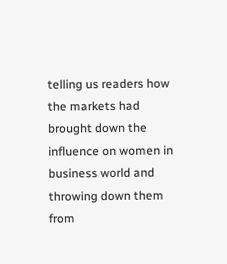telling us readers how the markets had brought down the influence on women in business world and throwing down them from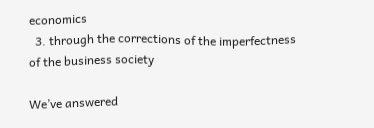economics
  3. through the corrections of the imperfectness of the business society

We’ve answered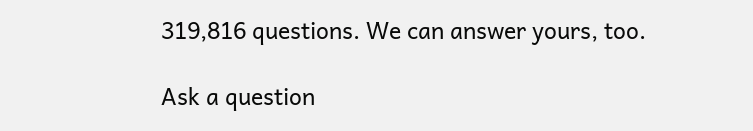319,816 questions. We can answer yours, too.

Ask a question